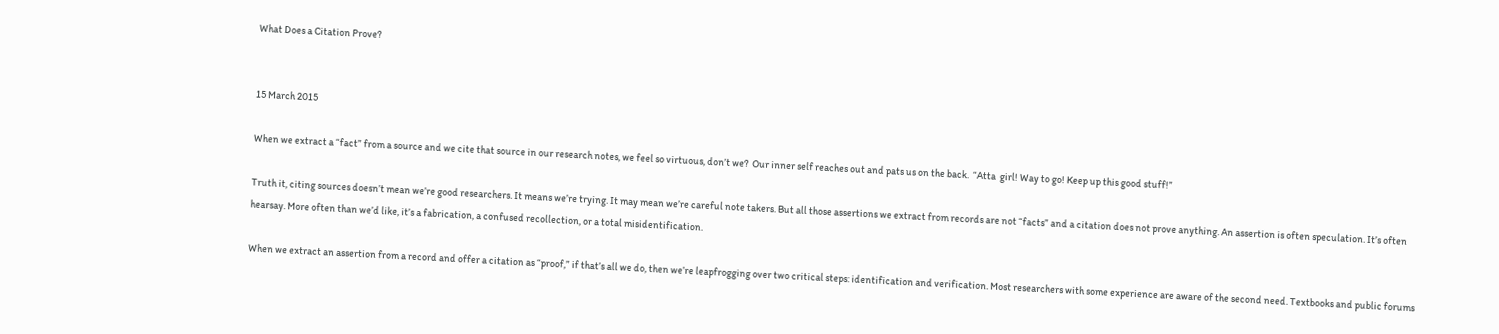What Does a Citation Prove?


15 March 2015

When we extract a “fact” from a source and we cite that source in our research notes, we feel so virtuous, don’t we?  Our inner self reaches out and pats us on the back.  “Atta  girl! Way to go! Keep up this good stuff!”

Truth it, citing sources doesn’t mean we’re good researchers. It means we’re trying. It may mean we’re careful note takers. But all those assertions we extract from records are not “facts” and a citation does not prove anything. An assertion is often speculation. It’s often hearsay. More often than we’d like, it’s a fabrication, a confused recollection, or a total misidentification.

When we extract an assertion from a record and offer a citation as “proof,” if that’s all we do, then we’re leapfrogging over two critical steps: identification and verification. Most researchers with some experience are aware of the second need. Textbooks and public forums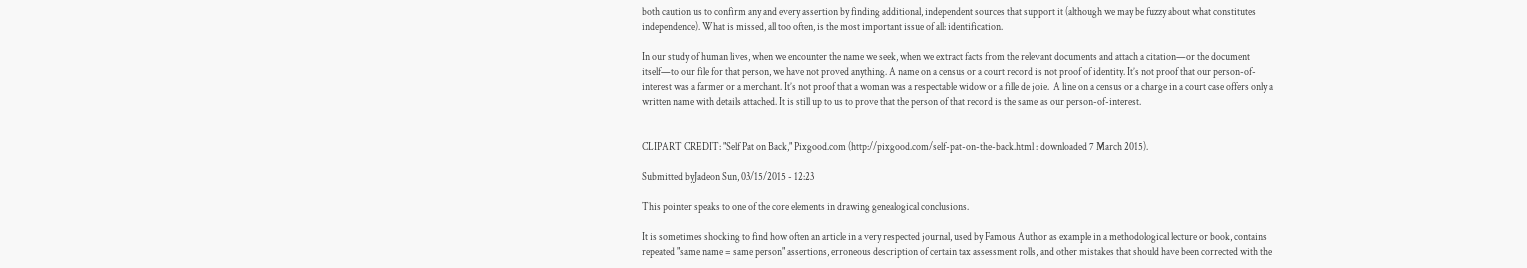both caution us to confirm any and every assertion by finding additional, independent sources that support it (although we may be fuzzy about what constitutes independence). What is missed, all too often, is the most important issue of all: identification.

In our study of human lives, when we encounter the name we seek, when we extract facts from the relevant documents and attach a citation—or the document itself—to our file for that person, we have not proved anything. A name on a census or a court record is not proof of identity. It’s not proof that our person-of-interest was a farmer or a merchant. It’s not proof that a woman was a respectable widow or a fille de joie.  A line on a census or a charge in a court case offers only a written name with details attached. It is still up to us to prove that the person of that record is the same as our person-of-interest.


CLIPART CREDIT: "Self Pat on Back," Pixgood.com (http://pixgood.com/self-pat-on-the-back.html : downloaded 7 March 2015).

Submitted byJadeon Sun, 03/15/2015 - 12:23

This pointer speaks to one of the core elements in drawing genealogical conclusions.

It is sometimes shocking to find how often an article in a very respected journal, used by Famous Author as example in a methodological lecture or book, contains repeated "same name = same person" assertions, erroneous description of certain tax assessment rolls, and other mistakes that should have been corrected with the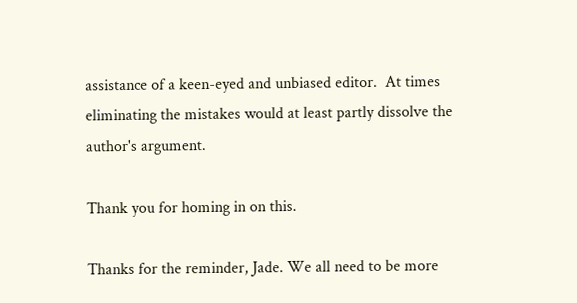assistance of a keen-eyed and unbiased editor.  At times eliminating the mistakes would at least partly dissolve the author's argument.

Thank you for homing in on this.

Thanks for the reminder, Jade. We all need to be more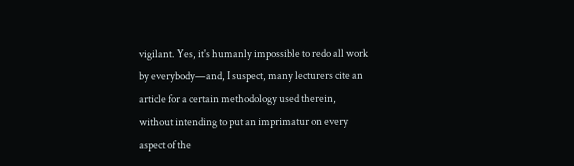vigilant. Yes, it's humanly impossible to redo all work by everybody—and, I suspect, many lecturers cite an article for a certain methodology used therein, without intending to put an imprimatur on every aspect of the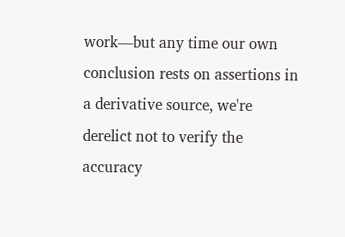work—but any time our own conclusion rests on assertions in a derivative source, we're derelict not to verify the accuracy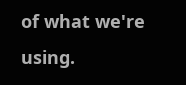of what we're using.